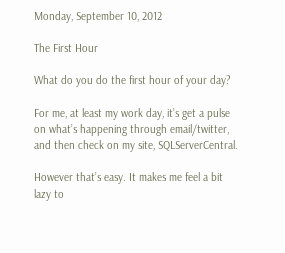Monday, September 10, 2012

The First Hour

What do you do the first hour of your day?

For me, at least my work day, it’s get a pulse on what’s happening through email/twitter, and then check on my site, SQLServerCentral.

However that’s easy. It makes me feel a bit lazy to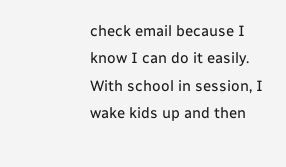check email because I know I can do it easily. With school in session, I wake kids up and then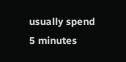usually spend 5 minutes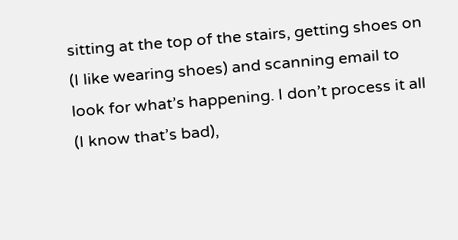sitting at the top of the stairs, getting shoes on (I like wearing shoes) and scanning email to look for what’s happening. I don’t process it all (I know that’s bad),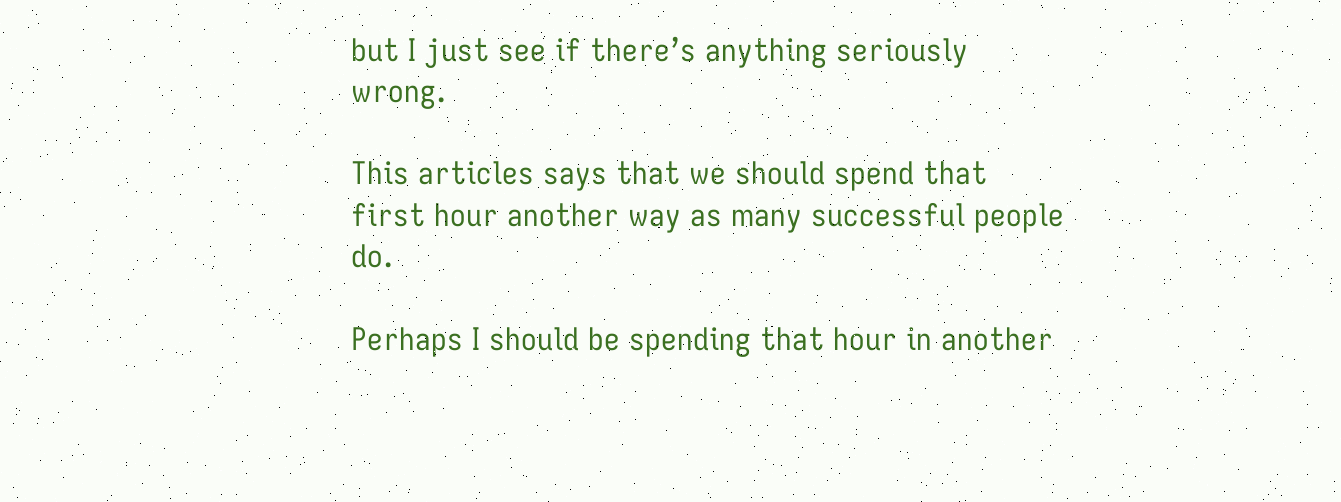but I just see if there’s anything seriously wrong.

This articles says that we should spend that first hour another way as many successful people do.

Perhaps I should be spending that hour in another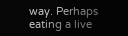way. Perhaps eating a live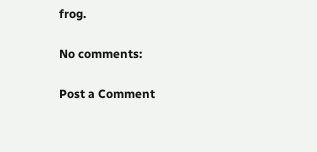frog.

No comments:

Post a Comment